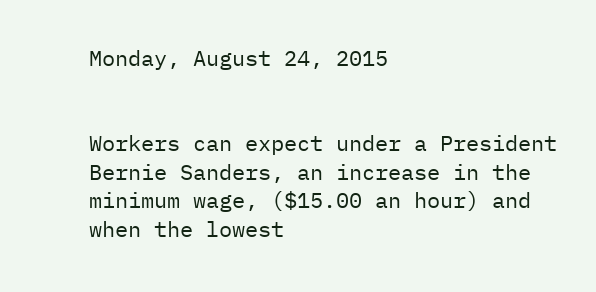Monday, August 24, 2015


Workers can expect under a President Bernie Sanders, an increase in the minimum wage, ($15.00 an hour) and when the lowest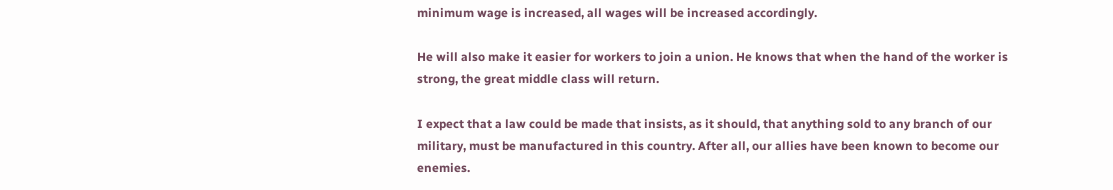minimum wage is increased, all wages will be increased accordingly.

He will also make it easier for workers to join a union. He knows that when the hand of the worker is strong, the great middle class will return.

I expect that a law could be made that insists, as it should, that anything sold to any branch of our military, must be manufactured in this country. After all, our allies have been known to become our enemies.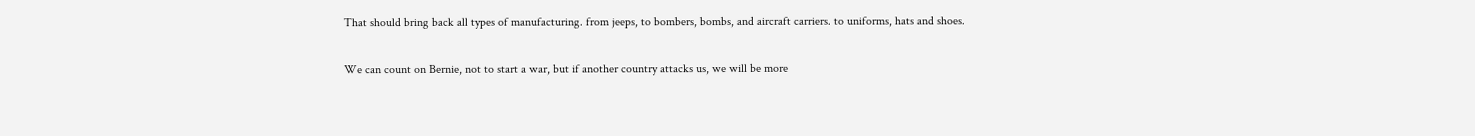That should bring back all types of manufacturing. from jeeps, to bombers, bombs, and aircraft carriers. to uniforms, hats and shoes.

We can count on Bernie, not to start a war, but if another country attacks us, we will be more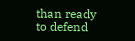than ready to defend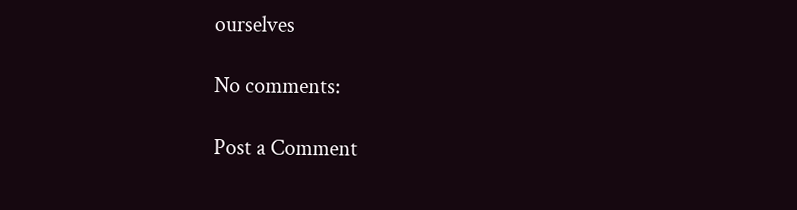ourselves

No comments:

Post a Comment